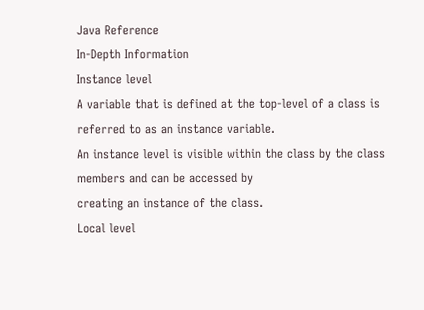Java Reference
In-Depth Information
Instance level
A variable that is defined at the top-level of a class is referred to as an instance variable.
An instance level is visible within the class by the class members and can be accessed by
creating an instance of the class.
Local level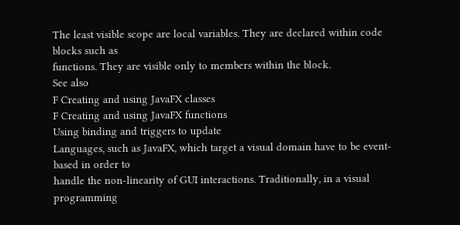The least visible scope are local variables. They are declared within code blocks such as
functions. They are visible only to members within the block.
See also
F Creating and using JavaFX classes
F Creating and using JavaFX functions
Using binding and triggers to update
Languages, such as JavaFX, which target a visual domain have to be event-based in order to
handle the non-linearity of GUI interactions. Traditionally, in a visual programming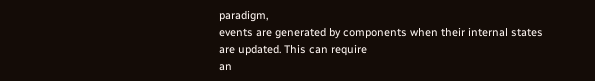paradigm,
events are generated by components when their internal states are updated. This can require
an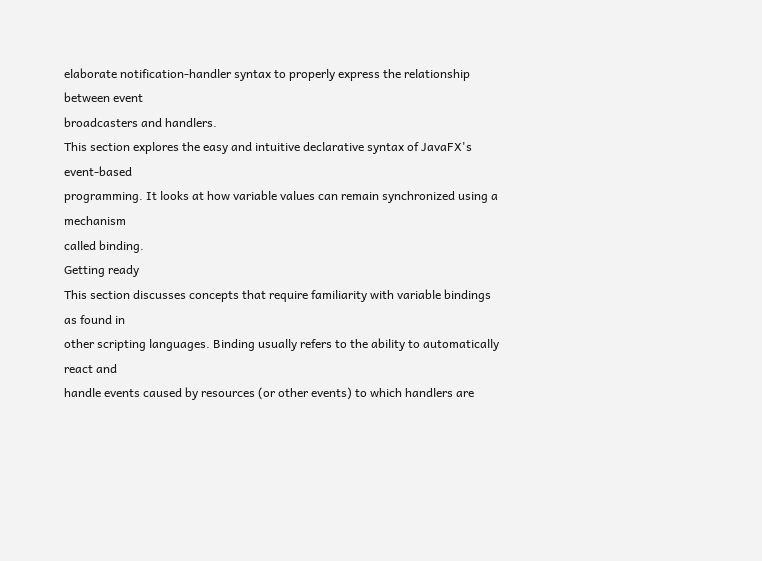elaborate notification-handler syntax to properly express the relationship between event
broadcasters and handlers.
This section explores the easy and intuitive declarative syntax of JavaFX's event-based
programming. It looks at how variable values can remain synchronized using a mechanism
called binding.
Getting ready
This section discusses concepts that require familiarity with variable bindings as found in
other scripting languages. Binding usually refers to the ability to automatically react and
handle events caused by resources (or other events) to which handlers are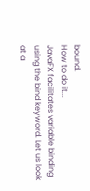bound.
How to do it...
JavaFX facilitates variable binding using the bind keyword. Let us look at a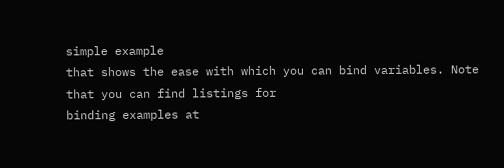simple example
that shows the ease with which you can bind variables. Note that you can find listings for
binding examples at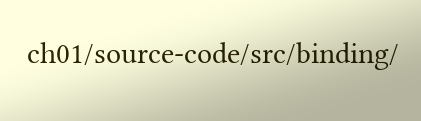ch01/source-code/src/binding/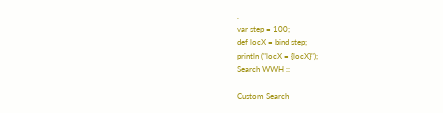.
var step = 100;
def locX = bind step;
println ("locX = {locX}");
Search WWH ::

Custom Search